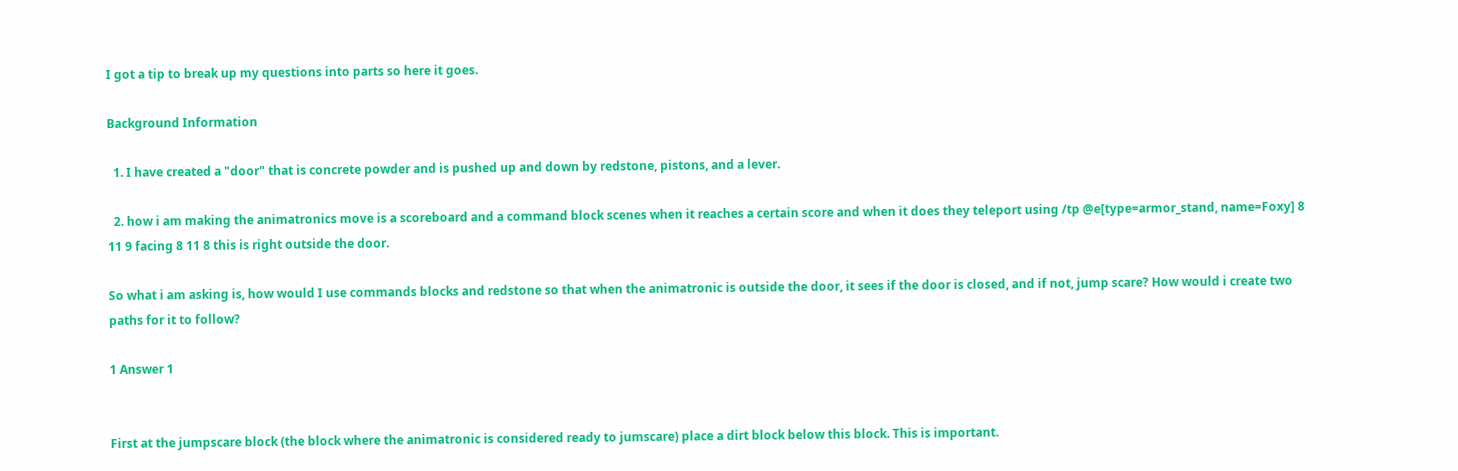I got a tip to break up my questions into parts so here it goes.

Background Information

  1. I have created a "door" that is concrete powder and is pushed up and down by redstone, pistons, and a lever.

  2. how i am making the animatronics move is a scoreboard and a command block scenes when it reaches a certain score and when it does they teleport using /tp @e[type=armor_stand, name=Foxy] 8 11 9 facing 8 11 8 this is right outside the door.

So what i am asking is, how would I use commands blocks and redstone so that when the animatronic is outside the door, it sees if the door is closed, and if not, jump scare? How would i create two paths for it to follow?

1 Answer 1


First at the jumpscare block (the block where the animatronic is considered ready to jumscare) place a dirt block below this block. This is important.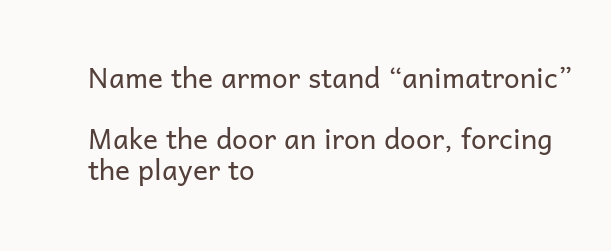Name the armor stand “animatronic”

Make the door an iron door, forcing the player to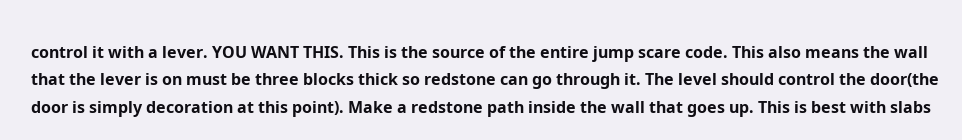control it with a lever. YOU WANT THIS. This is the source of the entire jump scare code. This also means the wall that the lever is on must be three blocks thick so redstone can go through it. The level should control the door(the door is simply decoration at this point). Make a redstone path inside the wall that goes up. This is best with slabs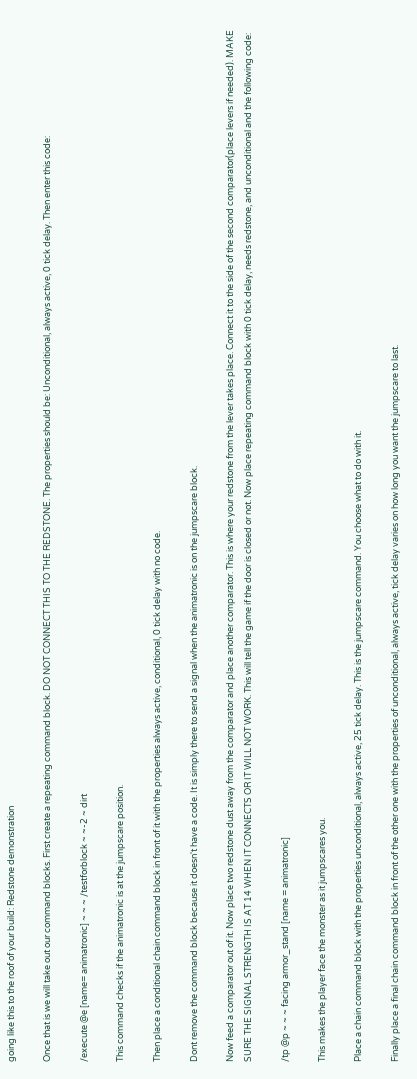going like this to the roof of your build: Redstone demonstration

Once that is we will take out our command blocks. First create a repeating command block. DO NOT CONNECT THIS TO THE REDSTONE. The properties should be: Unconditional, always active, 0 tick delay. Then enter this code:

/execute @e [name= animatronic] ~ ~ ~ /testforblock ~ ~-2 ~ dirt

This command checks if the animatronic is at the jumpscare position.

Then place a conditional chain command block in front of it with the properties always active, conditional, 0 tick delay with no code.

Dont remove the command block because it doesn't have a code. It is simply there to send a signal when the animatronic is on the jumpscare block.

Now feed a comparator out of it. Now place two redstone dust away from the comparator and place another comparator. This is where your redstone from the lever takes place. Connect it to the side of the second comparator(place levers if needed). MAKE SURE THE SIGNAL STRENGTH IS AT 14 WHEN IT CONNECTS OR IT WILL NOT WORK. This will tell the game if the door is closed or not. Now place repeating command block with 0 tick delay, needs redstone, and unconditional and the following code:

/tp @p ~ ~ ~ facing armor_stand [name = animatronic]

This makes the player face the monster as it jumpscares you.

Place a chain command block with the properties unconditional, always active, 25 tick delay. This is the jumpscare command. You choose what to do with it.

Finally place a final chain command block in front of the other one with the properties of unconditional, always active, tick delay varies on how long you want the jumpscare to last.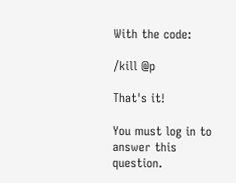With the code:

/kill @p

That's it!

You must log in to answer this question.